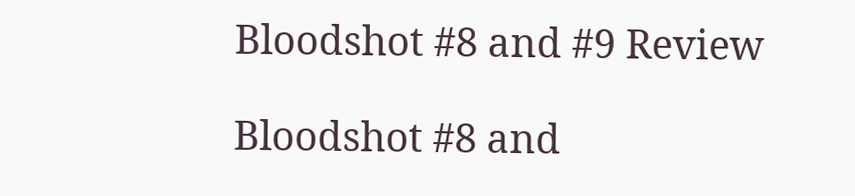Bloodshot #8 and #9 Review

Bloodshot #8 and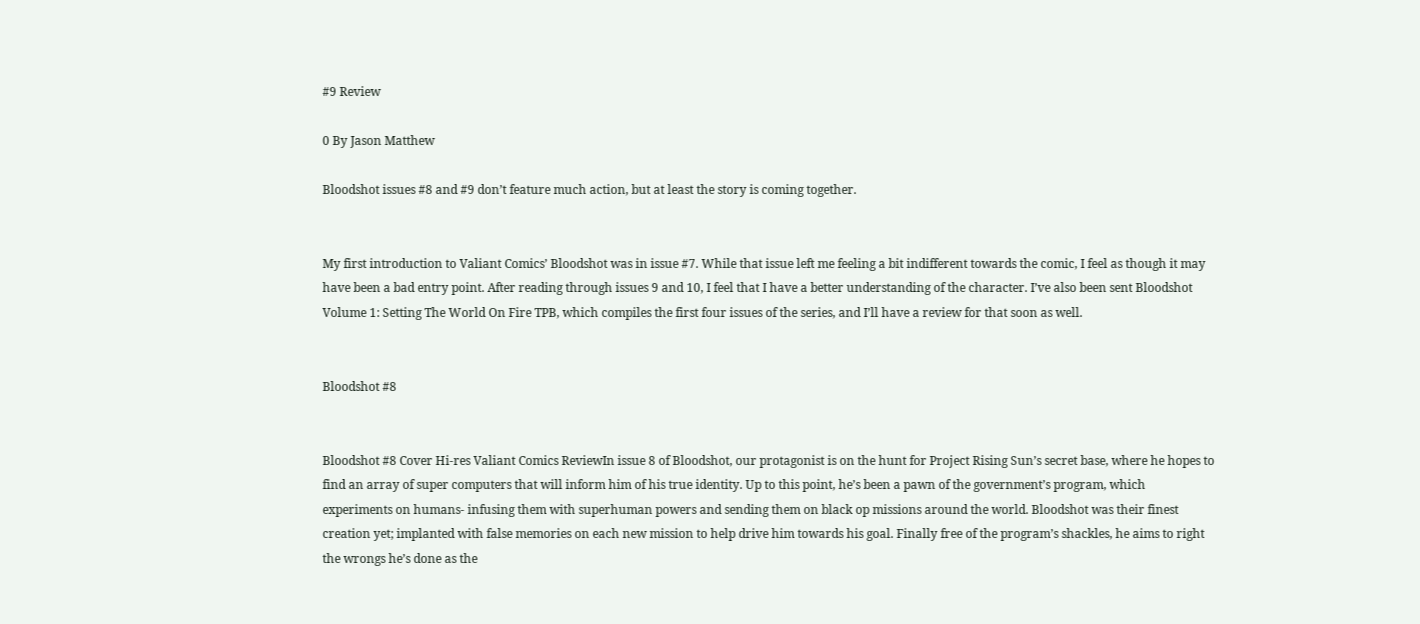#9 Review

0 By Jason Matthew

Bloodshot issues #8 and #9 don’t feature much action, but at least the story is coming together.


My first introduction to Valiant Comics’ Bloodshot was in issue #7. While that issue left me feeling a bit indifferent towards the comic, I feel as though it may have been a bad entry point. After reading through issues 9 and 10, I feel that I have a better understanding of the character. I’ve also been sent Bloodshot Volume 1: Setting The World On Fire TPB, which compiles the first four issues of the series, and I’ll have a review for that soon as well.


Bloodshot #8


Bloodshot #8 Cover Hi-res Valiant Comics ReviewIn issue 8 of Bloodshot, our protagonist is on the hunt for Project Rising Sun’s secret base, where he hopes to find an array of super computers that will inform him of his true identity. Up to this point, he’s been a pawn of the government’s program, which experiments on humans- infusing them with superhuman powers and sending them on black op missions around the world. Bloodshot was their finest creation yet; implanted with false memories on each new mission to help drive him towards his goal. Finally free of the program’s shackles, he aims to right the wrongs he’s done as the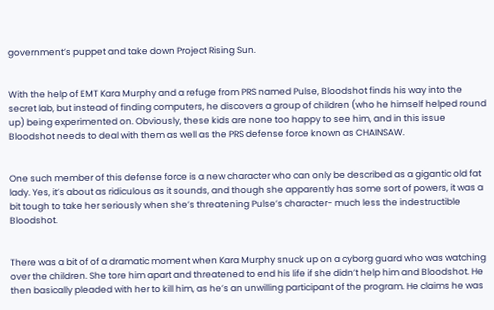government’s puppet and take down Project Rising Sun.


With the help of EMT Kara Murphy and a refuge from PRS named Pulse, Bloodshot finds his way into the secret lab, but instead of finding computers, he discovers a group of children (who he himself helped round up) being experimented on. Obviously, these kids are none too happy to see him, and in this issue Bloodshot needs to deal with them as well as the PRS defense force known as CHAINSAW.


One such member of this defense force is a new character who can only be described as a gigantic old fat lady. Yes, it’s about as ridiculous as it sounds, and though she apparently has some sort of powers, it was a bit tough to take her seriously when she’s threatening Pulse’s character- much less the indestructible Bloodshot.


There was a bit of of a dramatic moment when Kara Murphy snuck up on a cyborg guard who was watching over the children. She tore him apart and threatened to end his life if she didn’t help him and Bloodshot. He then basically pleaded with her to kill him, as he’s an unwilling participant of the program. He claims he was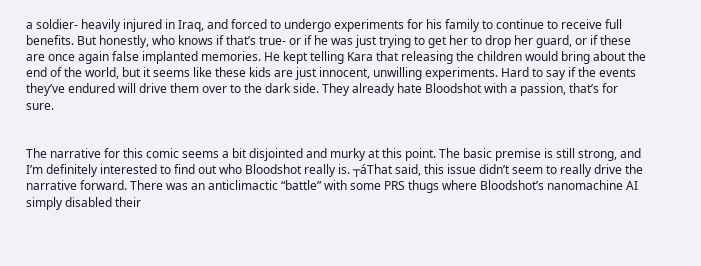a soldier- heavily injured in Iraq, and forced to undergo experiments for his family to continue to receive full benefits. But honestly, who knows if that’s true- or if he was just trying to get her to drop her guard, or if these are once again false implanted memories. He kept telling Kara that releasing the children would bring about the end of the world, but it seems like these kids are just innocent, unwilling experiments. Hard to say if the events they’ve endured will drive them over to the dark side. They already hate Bloodshot with a passion, that’s for sure.


The narrative for this comic seems a bit disjointed and murky at this point. The basic premise is still strong, and I’m definitely interested to find out who Bloodshot really is. ┬áThat said, this issue didn’t seem to really drive the narrative forward. There was an anticlimactic “battle” with some PRS thugs where Bloodshot’s nanomachine AI simply disabled their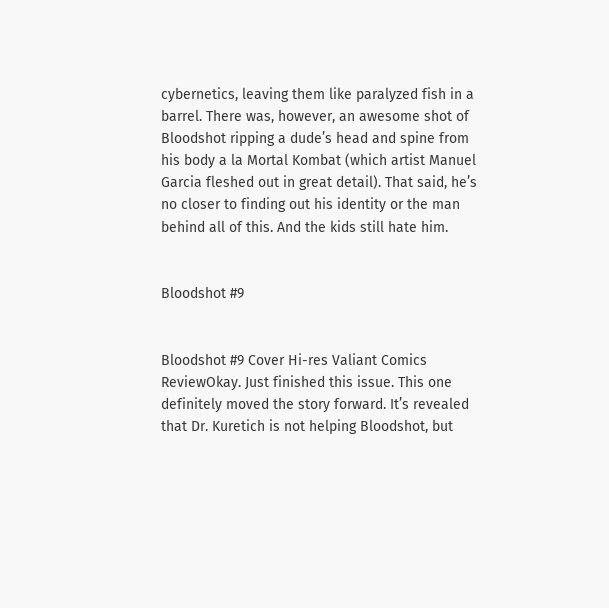cybernetics, leaving them like paralyzed fish in a barrel. There was, however, an awesome shot of Bloodshot ripping a dude’s head and spine from his body a la Mortal Kombat (which artist Manuel Garcia fleshed out in great detail). That said, he’s no closer to finding out his identity or the man behind all of this. And the kids still hate him.


Bloodshot #9


Bloodshot #9 Cover Hi-res Valiant Comics ReviewOkay. Just finished this issue. This one definitely moved the story forward. It’s revealed that Dr. Kuretich is not helping Bloodshot, but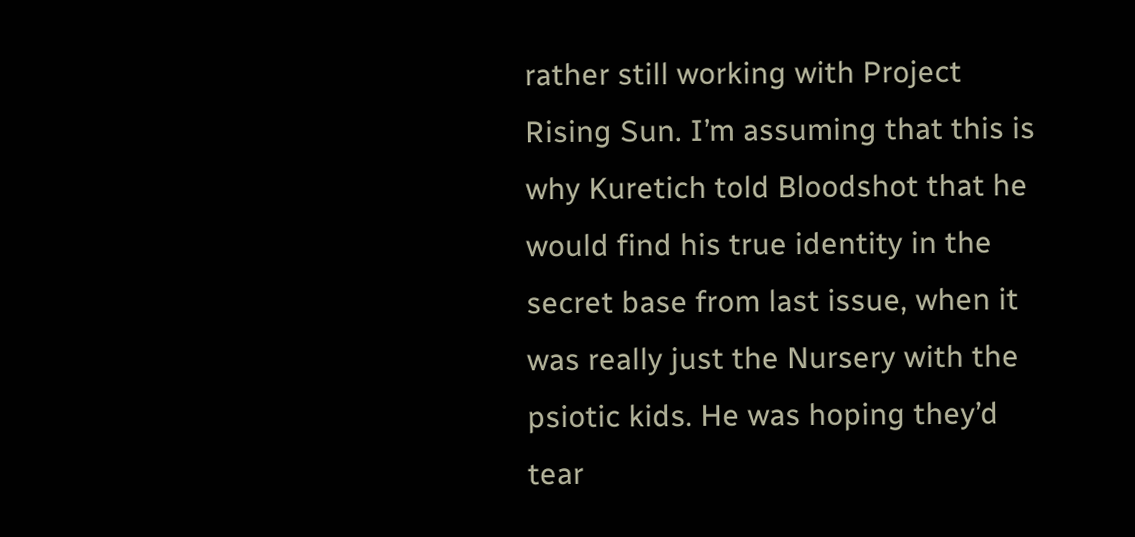rather still working with Project Rising Sun. I’m assuming that this is why Kuretich told Bloodshot that he would find his true identity in the secret base from last issue, when it was really just the Nursery with the psiotic kids. He was hoping they’d tear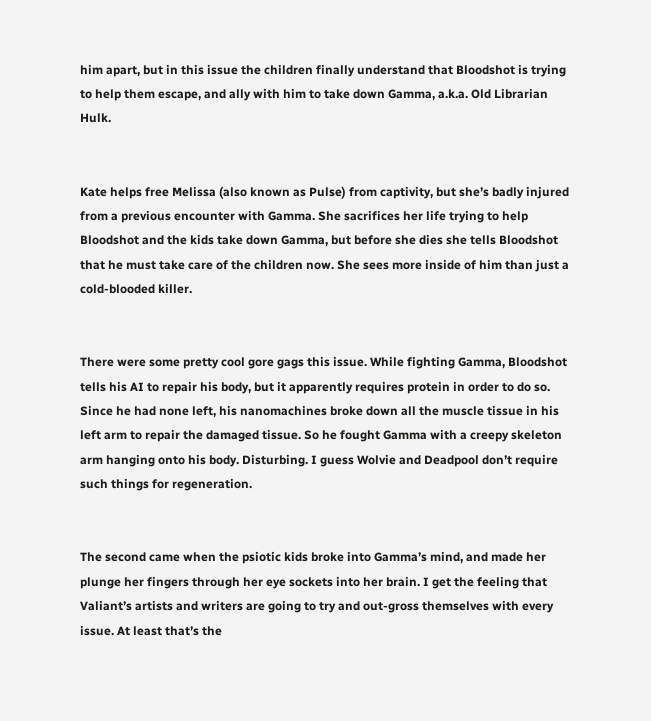him apart, but in this issue the children finally understand that Bloodshot is trying to help them escape, and ally with him to take down Gamma, a.k.a. Old Librarian Hulk.


Kate helps free Melissa (also known as Pulse) from captivity, but she’s badly injured from a previous encounter with Gamma. She sacrifices her life trying to help Bloodshot and the kids take down Gamma, but before she dies she tells Bloodshot that he must take care of the children now. She sees more inside of him than just a cold-blooded killer.


There were some pretty cool gore gags this issue. While fighting Gamma, Bloodshot tells his AI to repair his body, but it apparently requires protein in order to do so. Since he had none left, his nanomachines broke down all the muscle tissue in his left arm to repair the damaged tissue. So he fought Gamma with a creepy skeleton arm hanging onto his body. Disturbing. I guess Wolvie and Deadpool don’t require such things for regeneration.


The second came when the psiotic kids broke into Gamma’s mind, and made her plunge her fingers through her eye sockets into her brain. I get the feeling that Valiant’s artists and writers are going to try and out-gross themselves with every issue. At least that’s the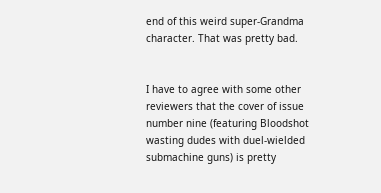end of this weird super-Grandma character. That was pretty bad.


I have to agree with some other reviewers that the cover of issue number nine (featuring Bloodshot wasting dudes with duel-wielded submachine guns) is pretty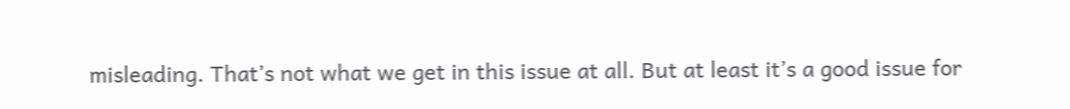misleading. That’s not what we get in this issue at all. But at least it’s a good issue for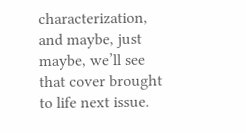characterization, and maybe, just maybe, we’ll see that cover brought to life next issue.